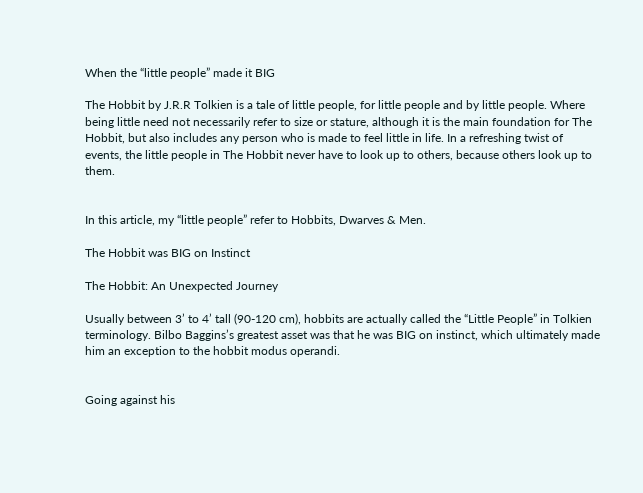When the “little people” made it BIG

The Hobbit by J.R.R Tolkien is a tale of little people, for little people and by little people. Where being little need not necessarily refer to size or stature, although it is the main foundation for The Hobbit, but also includes any person who is made to feel little in life. In a refreshing twist of events, the little people in The Hobbit never have to look up to others, because others look up to them.


In this article, my “little people” refer to Hobbits, Dwarves & Men.

The Hobbit was BIG on Instinct

The Hobbit: An Unexpected Journey

Usually between 3’ to 4’ tall (90-120 cm), hobbits are actually called the “Little People” in Tolkien terminology. Bilbo Baggins’s greatest asset was that he was BIG on instinct, which ultimately made him an exception to the hobbit modus operandi.


Going against his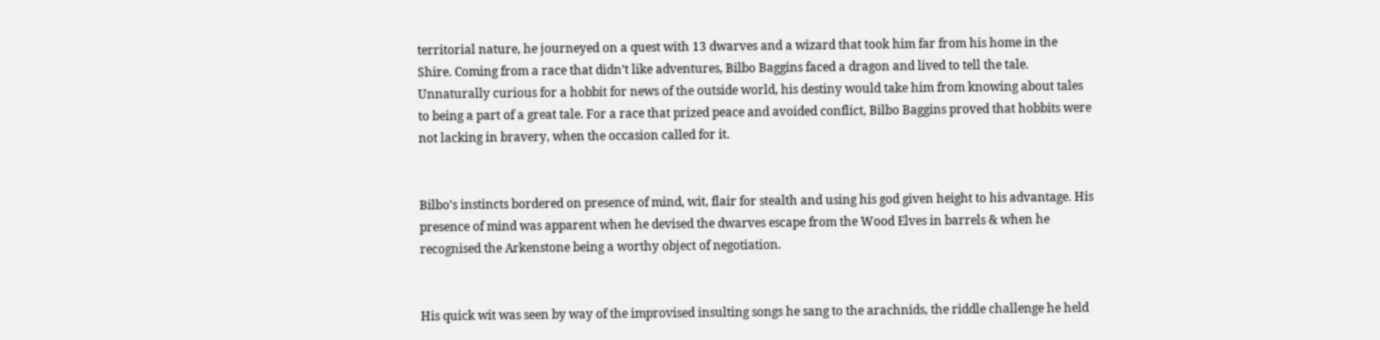territorial nature, he journeyed on a quest with 13 dwarves and a wizard that took him far from his home in the Shire. Coming from a race that didn’t like adventures, Bilbo Baggins faced a dragon and lived to tell the tale. Unnaturally curious for a hobbit for news of the outside world, his destiny would take him from knowing about tales to being a part of a great tale. For a race that prized peace and avoided conflict, Bilbo Baggins proved that hobbits were not lacking in bravery, when the occasion called for it.


Bilbo’s instincts bordered on presence of mind, wit, flair for stealth and using his god given height to his advantage. His presence of mind was apparent when he devised the dwarves escape from the Wood Elves in barrels & when he recognised the Arkenstone being a worthy object of negotiation.


His quick wit was seen by way of the improvised insulting songs he sang to the arachnids, the riddle challenge he held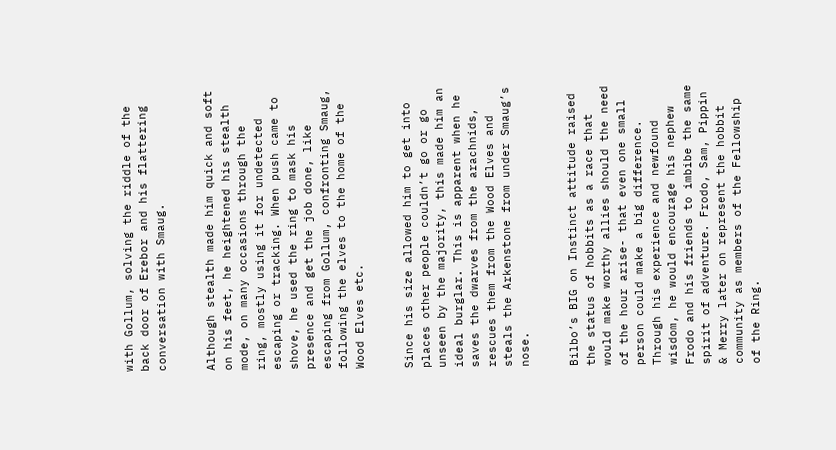with Gollum, solving the riddle of the back door of Erebor and his flattering conversation with Smaug.


Although stealth made him quick and soft on his feet, he heightened his stealth mode, on many occasions through the ring, mostly using it for undetected escaping or tracking. When push came to shove, he used the ring to mask his presence and get the job done, like escaping from Gollum, confronting Smaug, following the elves to the home of the Wood Elves etc.


Since his size allowed him to get into places other people couldn’t go or go unseen by the majority, this made him an ideal burglar. This is apparent when he saves the dwarves from the arachnids, rescues them from the Wood Elves and steals the Arkenstone from under Smaug’s nose.


Bilbo’s BIG on Instinct attitude raised the status of hobbits as a race that would make worthy allies should the need of the hour arise- that even one small person could make a big difference. Through his experience and newfound wisdom, he would encourage his nephew Frodo and his friends to imbibe the same spirit of adventure. Frodo, Sam, Pippin & Merry later on represent the hobbit community as members of the Fellowship of the Ring.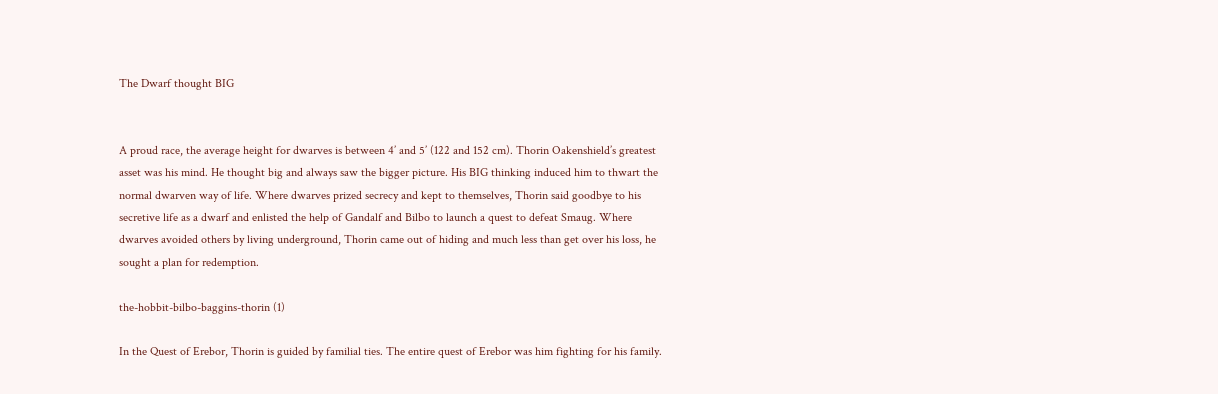The Dwarf thought BIG


A proud race, the average height for dwarves is between 4’ and 5’ (122 and 152 cm). Thorin Oakenshield’s greatest asset was his mind. He thought big and always saw the bigger picture. His BIG thinking induced him to thwart the normal dwarven way of life. Where dwarves prized secrecy and kept to themselves, Thorin said goodbye to his secretive life as a dwarf and enlisted the help of Gandalf and Bilbo to launch a quest to defeat Smaug. Where dwarves avoided others by living underground, Thorin came out of hiding and much less than get over his loss, he sought a plan for redemption.

the-hobbit-bilbo-baggins-thorin (1)

In the Quest of Erebor, Thorin is guided by familial ties. The entire quest of Erebor was him fighting for his family.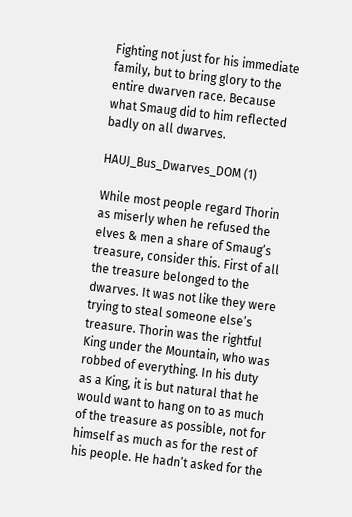Fighting not just for his immediate family, but to bring glory to the entire dwarven race. Because what Smaug did to him reflected badly on all dwarves.

HAUJ_Bus_Dwarves_DOM (1)

While most people regard Thorin as miserly when he refused the elves & men a share of Smaug’s treasure, consider this. First of all the treasure belonged to the dwarves. It was not like they were trying to steal someone else’s treasure. Thorin was the rightful King under the Mountain, who was robbed of everything. In his duty as a King, it is but natural that he would want to hang on to as much of the treasure as possible, not for himself as much as for the rest of his people. He hadn’t asked for the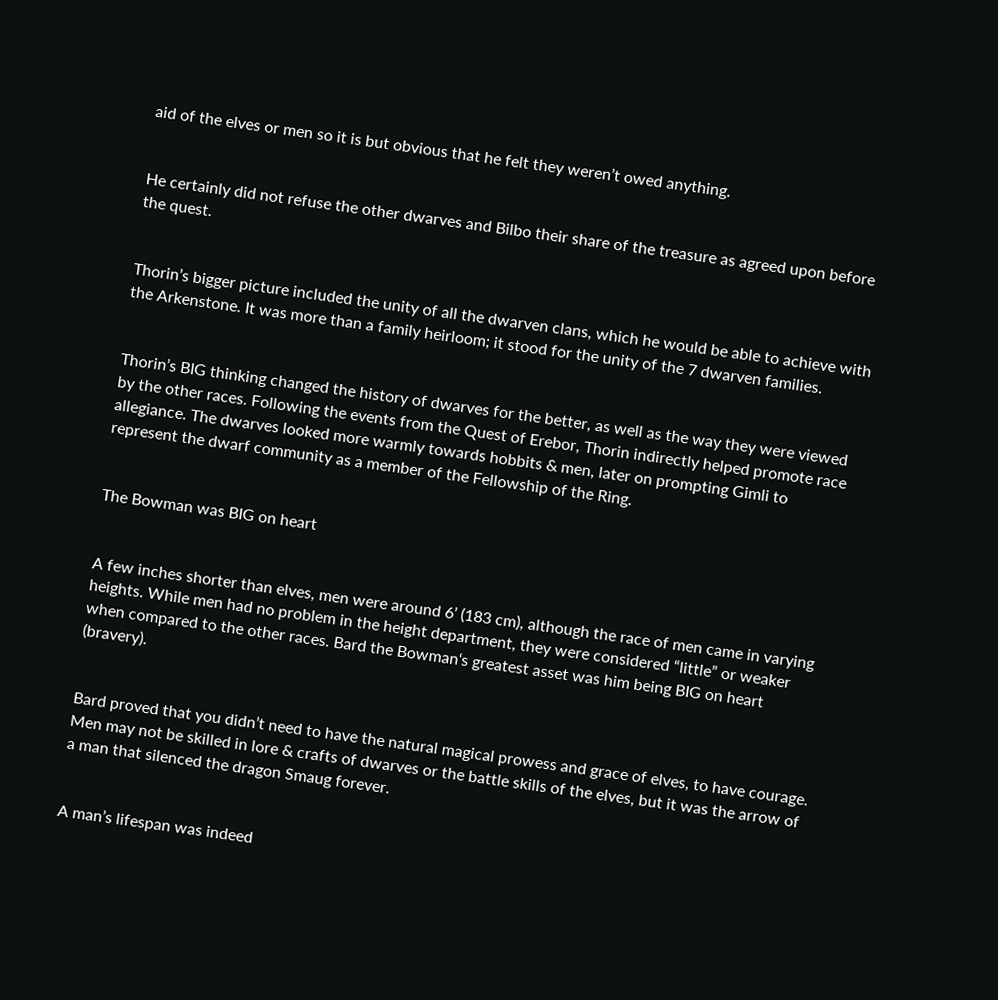aid of the elves or men so it is but obvious that he felt they weren’t owed anything.


He certainly did not refuse the other dwarves and Bilbo their share of the treasure as agreed upon before the quest.


Thorin’s bigger picture included the unity of all the dwarven clans, which he would be able to achieve with the Arkenstone. It was more than a family heirloom; it stood for the unity of the 7 dwarven families.


Thorin’s BIG thinking changed the history of dwarves for the better, as well as the way they were viewed by the other races. Following the events from the Quest of Erebor, Thorin indirectly helped promote race allegiance. The dwarves looked more warmly towards hobbits & men, later on prompting Gimli to represent the dwarf community as a member of the Fellowship of the Ring.


The Bowman was BIG on heart


A few inches shorter than elves, men were around 6’ (183 cm), although the race of men came in varying heights. While men had no problem in the height department, they were considered “little” or weaker when compared to the other races. Bard the Bowman‘s greatest asset was him being BIG on heart (bravery).


Bard proved that you didn’t need to have the natural magical prowess and grace of elves, to have courage. Men may not be skilled in lore & crafts of dwarves or the battle skills of the elves, but it was the arrow of a man that silenced the dragon Smaug forever.


A man’s lifespan was indeed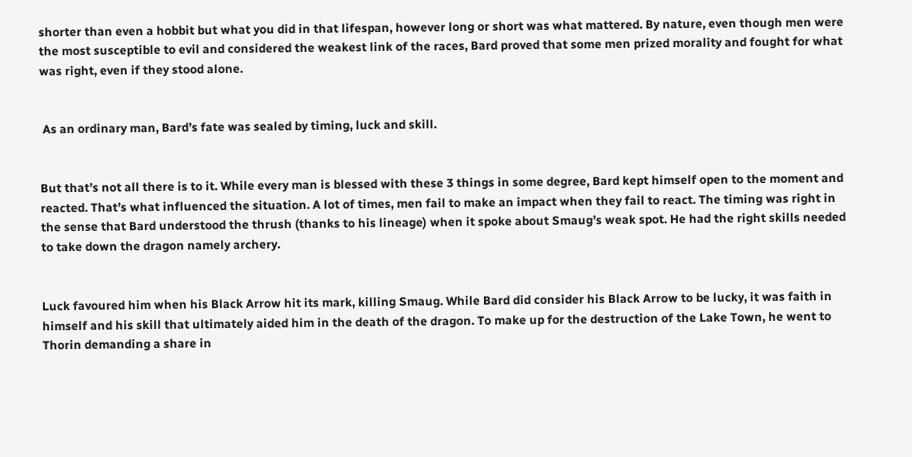shorter than even a hobbit but what you did in that lifespan, however long or short was what mattered. By nature, even though men were the most susceptible to evil and considered the weakest link of the races, Bard proved that some men prized morality and fought for what was right, even if they stood alone.


 As an ordinary man, Bard’s fate was sealed by timing, luck and skill.


But that’s not all there is to it. While every man is blessed with these 3 things in some degree, Bard kept himself open to the moment and reacted. That’s what influenced the situation. A lot of times, men fail to make an impact when they fail to react. The timing was right in the sense that Bard understood the thrush (thanks to his lineage) when it spoke about Smaug’s weak spot. He had the right skills needed to take down the dragon namely archery.


Luck favoured him when his Black Arrow hit its mark, killing Smaug. While Bard did consider his Black Arrow to be lucky, it was faith in himself and his skill that ultimately aided him in the death of the dragon. To make up for the destruction of the Lake Town, he went to Thorin demanding a share in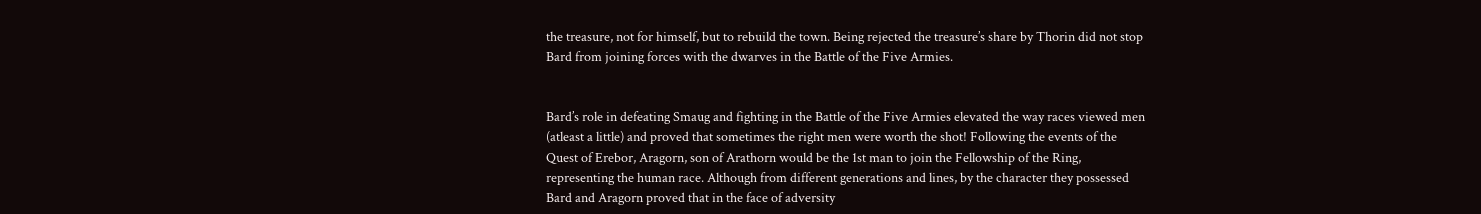the treasure, not for himself, but to rebuild the town. Being rejected the treasure’s share by Thorin did not stop Bard from joining forces with the dwarves in the Battle of the Five Armies.


Bard’s role in defeating Smaug and fighting in the Battle of the Five Armies elevated the way races viewed men (atleast a little) and proved that sometimes the right men were worth the shot! Following the events of the Quest of Erebor, Aragorn, son of Arathorn would be the 1st man to join the Fellowship of the Ring, representing the human race. Although from different generations and lines, by the character they possessed Bard and Aragorn proved that in the face of adversity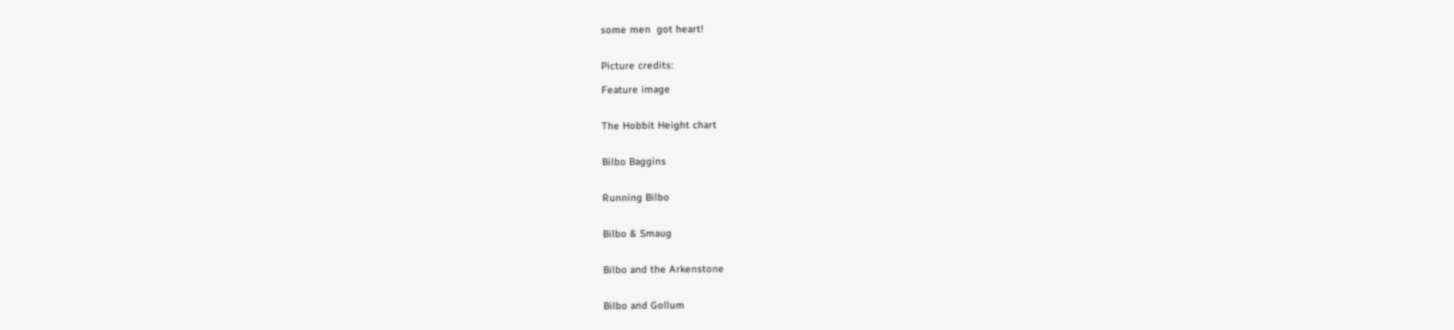some men  got heart!


Picture credits:

Feature image


The Hobbit Height chart


Bilbo Baggins


Running Bilbo


Bilbo & Smaug


Bilbo and the Arkenstone


Bilbo and Gollum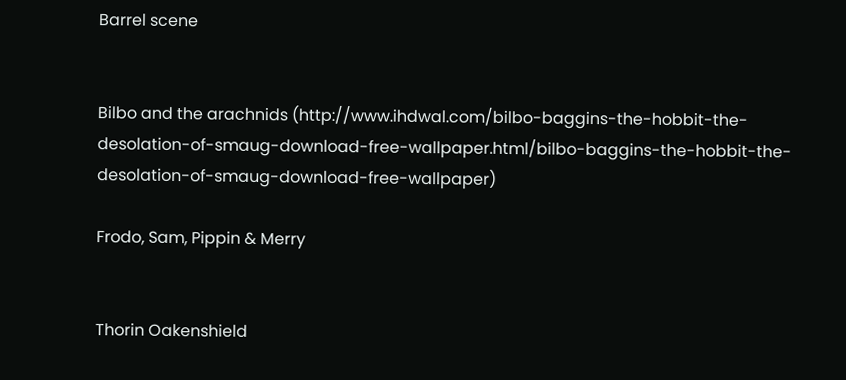Barrel scene


Bilbo and the arachnids (http://www.ihdwal.com/bilbo-baggins-the-hobbit-the-desolation-of-smaug-download-free-wallpaper.html/bilbo-baggins-the-hobbit-the-desolation-of-smaug-download-free-wallpaper)

Frodo, Sam, Pippin & Merry


Thorin Oakenshield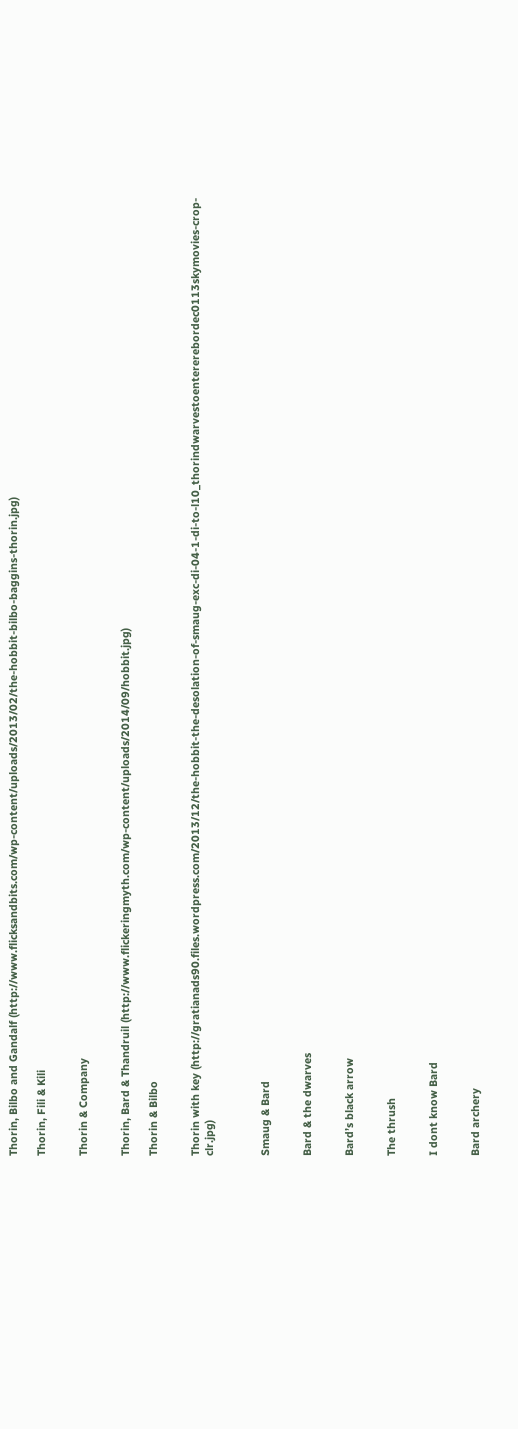Thorin, Bilbo and Gandalf (http://www.flicksandbits.com/wp-content/uploads/2013/02/the-hobbit-bilbo-baggins-thorin.jpg)

Thorin, Fili & Kili


Thorin & Company


Thorin, Bard & Thandruil (http://www.flickeringmyth.com/wp-content/uploads/2014/09/hobbit.jpg)

Thorin & Bilbo


Thorin with key (http://gratianads90.files.wordpress.com/2013/12/the-hobbit-the-desolation-of-smaug-exc-di-04-1-di-to-l10_thorindwarvestoentererebordec0113skymovies-crop-clr.jpg)



Smaug & Bard


Bard & the dwarves


Bard’s black arrow


The thrush


I dont know Bard


Bard archery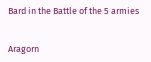Bard in the Battle of the 5 armies


Aragorn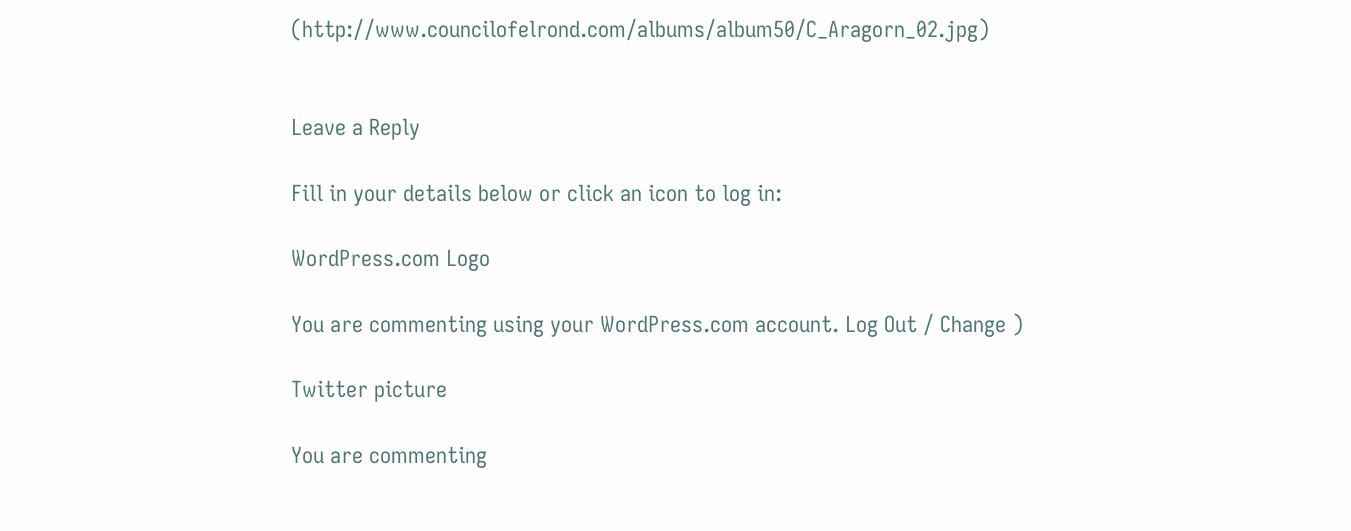(http://www.councilofelrond.com/albums/album50/C_Aragorn_02.jpg)


Leave a Reply

Fill in your details below or click an icon to log in:

WordPress.com Logo

You are commenting using your WordPress.com account. Log Out / Change )

Twitter picture

You are commenting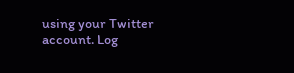using your Twitter account. Log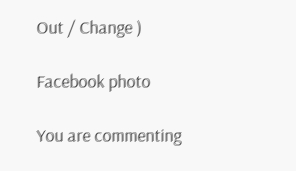Out / Change )

Facebook photo

You are commenting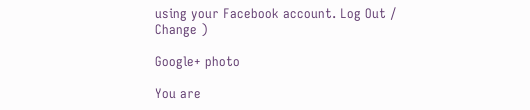using your Facebook account. Log Out / Change )

Google+ photo

You are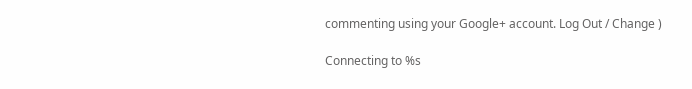commenting using your Google+ account. Log Out / Change )

Connecting to %s